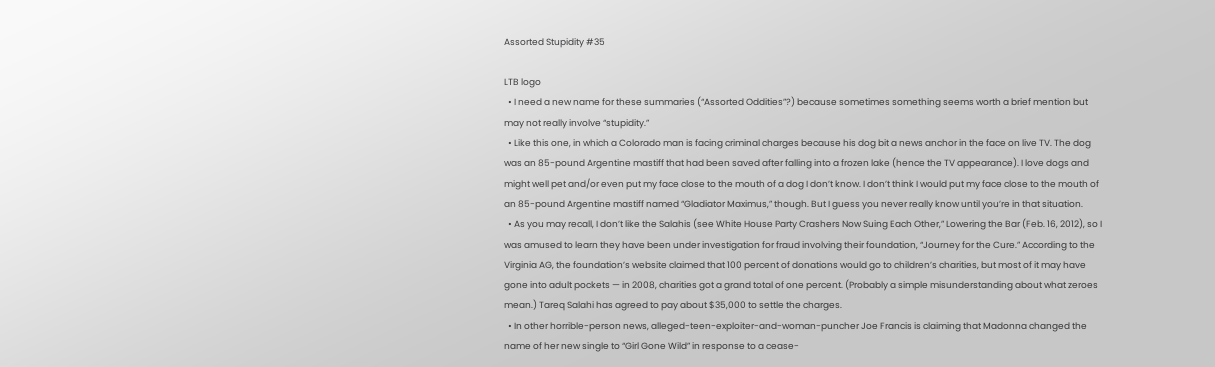Assorted Stupidity #35

LTB logo
  • I need a new name for these summaries (“Assorted Oddities”?) because sometimes something seems worth a brief mention but may not really involve “stupidity.”
  • Like this one, in which a Colorado man is facing criminal charges because his dog bit a news anchor in the face on live TV. The dog was an 85-pound Argentine mastiff that had been saved after falling into a frozen lake (hence the TV appearance). I love dogs and might well pet and/or even put my face close to the mouth of a dog I don’t know. I don’t think I would put my face close to the mouth of an 85-pound Argentine mastiff named “Gladiator Maximus,” though. But I guess you never really know until you’re in that situation.
  • As you may recall, I don’t like the Salahis (see White House Party Crashers Now Suing Each Other,” Lowering the Bar (Feb. 16, 2012), so I was amused to learn they have been under investigation for fraud involving their foundation, “Journey for the Cure.” According to the Virginia AG, the foundation’s website claimed that 100 percent of donations would go to children’s charities, but most of it may have gone into adult pockets — in 2008, charities got a grand total of one percent. (Probably a simple misunderstanding about what zeroes mean.) Tareq Salahi has agreed to pay about $35,000 to settle the charges.
  • In other horrible-person news, alleged-teen-exploiter-and-woman-puncher Joe Francis is claiming that Madonna changed the name of her new single to “Girl Gone Wild” in response to a cease-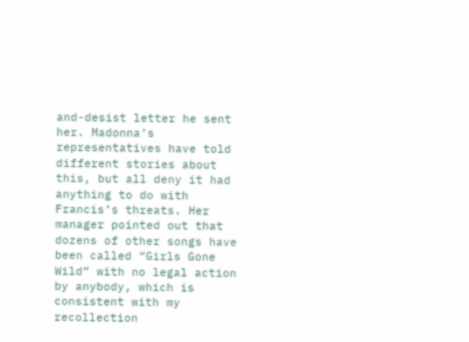and-desist letter he sent her. Madonna’s representatives have told different stories about this, but all deny it had anything to do with Francis’s threats. Her manager pointed out that dozens of other songs have been called “Girls Gone Wild” with no legal action by anybody, which is consistent with my recollection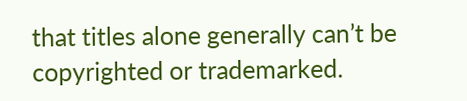that titles alone generally can’t be copyrighted or trademarked.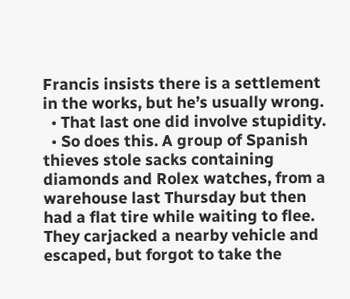Francis insists there is a settlement in the works, but he’s usually wrong.
  • That last one did involve stupidity.
  • So does this. A group of Spanish thieves stole sacks containing diamonds and Rolex watches, from a warehouse last Thursday but then had a flat tire while waiting to flee. They carjacked a nearby vehicle and escaped, but forgot to take the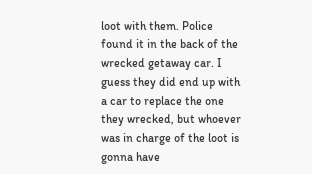loot with them. Police found it in the back of the wrecked getaway car. I guess they did end up with a car to replace the one they wrecked, but whoever was in charge of the loot is gonna have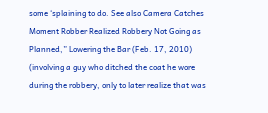some ‘splaining to do. See also Camera Catches Moment Robber Realized Robbery Not Going as Planned,” Lowering the Bar (Feb. 17, 2010) (involving a guy who ditched the coat he wore during the robbery, only to later realize that was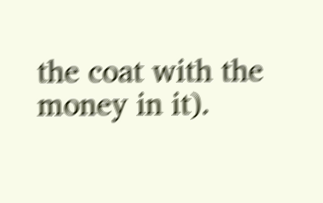the coat with the money in it).